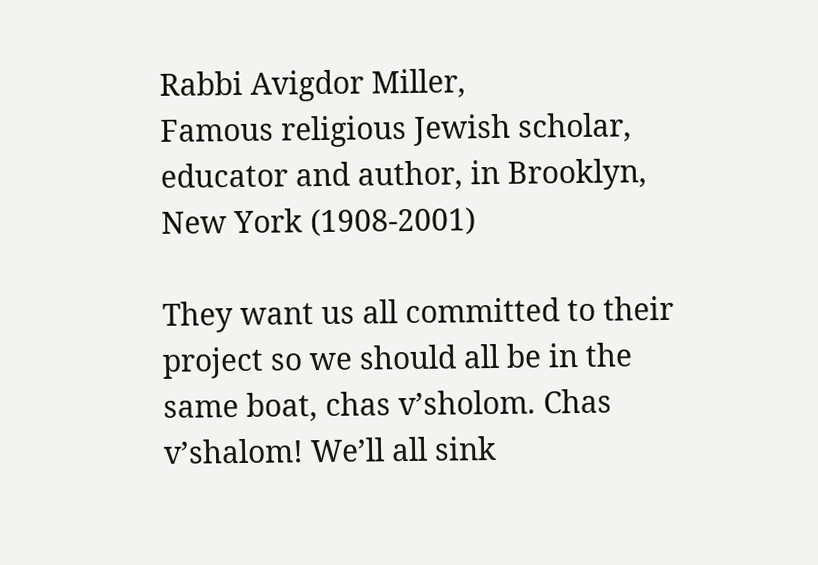Rabbi Avigdor Miller,
Famous religious Jewish scholar, educator and author, in Brooklyn, New York (1908-2001)

They want us all committed to their project so we should all be in the same boat, chas v’sholom. Chas v’shalom! We’ll all sink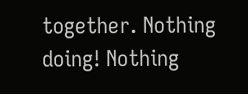together. Nothing doing! Nothing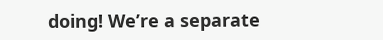doing! We’re a separate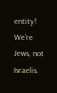entity! We’re Jews, not Israelis.